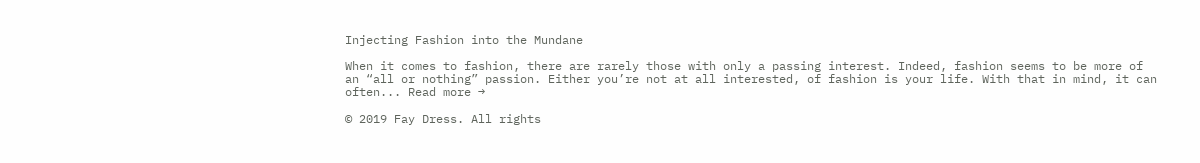Injecting Fashion into the Mundane

When it comes to fashion, there are rarely those with only a passing interest. Indeed, fashion seems to be more of an “all or nothing” passion. Either you’re not at all interested, of fashion is your life. With that in mind, it can often... Read more →

© 2019 Fay Dress. All rights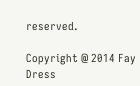reserved.

Copyright @ 2014 Fay Dress